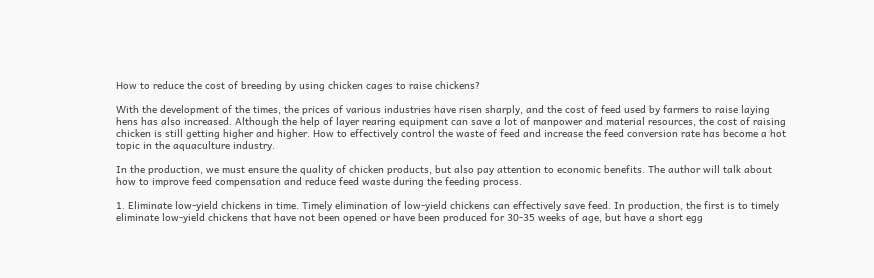How to reduce the cost of breeding by using chicken cages to raise chickens?

With the development of the times, the prices of various industries have risen sharply, and the cost of feed used by farmers to raise laying hens has also increased. Although the help of layer rearing equipment can save a lot of manpower and material resources, the cost of raising chicken is still getting higher and higher. How to effectively control the waste of feed and increase the feed conversion rate has become a hot topic in the aquaculture industry.

In the production, we must ensure the quality of chicken products, but also pay attention to economic benefits. The author will talk about how to improve feed compensation and reduce feed waste during the feeding process.

1. Eliminate low-yield chickens in time. Timely elimination of low-yield chickens can effectively save feed. In production, the first is to timely eliminate low-yield chickens that have not been opened or have been produced for 30-35 weeks of age, but have a short egg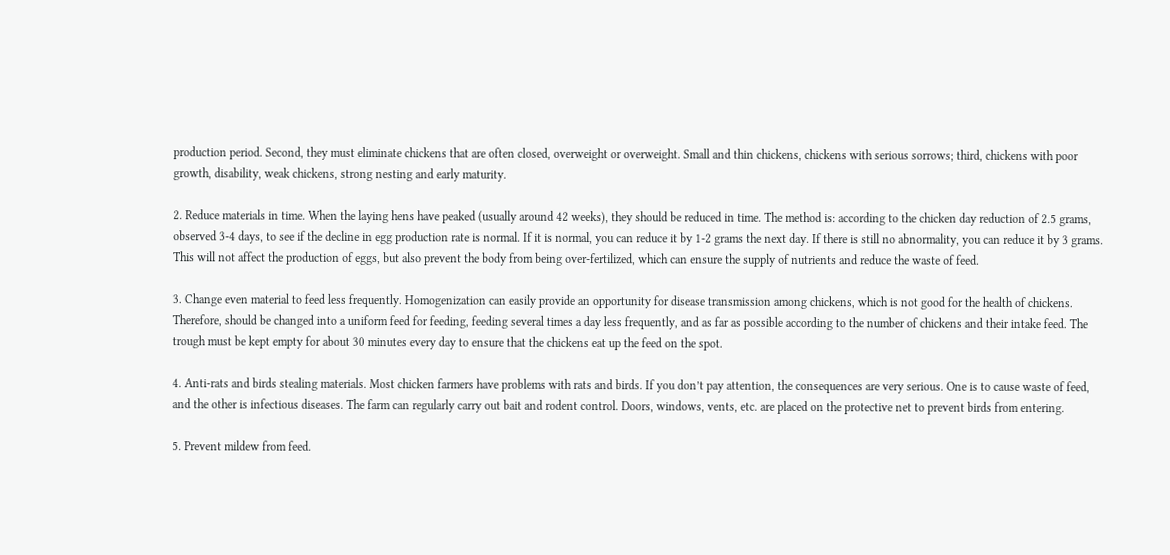production period. Second, they must eliminate chickens that are often closed, overweight or overweight. Small and thin chickens, chickens with serious sorrows; third, chickens with poor growth, disability, weak chickens, strong nesting and early maturity.

2. Reduce materials in time. When the laying hens have peaked (usually around 42 weeks), they should be reduced in time. The method is: according to the chicken day reduction of 2.5 grams, observed 3-4 days, to see if the decline in egg production rate is normal. If it is normal, you can reduce it by 1-2 grams the next day. If there is still no abnormality, you can reduce it by 3 grams. This will not affect the production of eggs, but also prevent the body from being over-fertilized, which can ensure the supply of nutrients and reduce the waste of feed.

3. Change even material to feed less frequently. Homogenization can easily provide an opportunity for disease transmission among chickens, which is not good for the health of chickens. Therefore, should be changed into a uniform feed for feeding, feeding several times a day less frequently, and as far as possible according to the number of chickens and their intake feed. The trough must be kept empty for about 30 minutes every day to ensure that the chickens eat up the feed on the spot.

4. Anti-rats and birds stealing materials. Most chicken farmers have problems with rats and birds. If you don’t pay attention, the consequences are very serious. One is to cause waste of feed, and the other is infectious diseases. The farm can regularly carry out bait and rodent control. Doors, windows, vents, etc. are placed on the protective net to prevent birds from entering.

5. Prevent mildew from feed.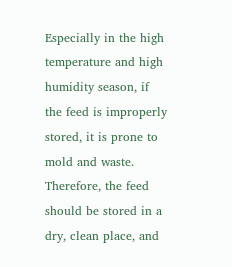Especially in the high temperature and high humidity season, if the feed is improperly stored, it is prone to mold and waste. Therefore, the feed should be stored in a dry, clean place, and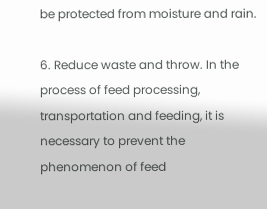be protected from moisture and rain.

6. Reduce waste and throw. In the process of feed processing, transportation and feeding, it is necessary to prevent the phenomenon of feed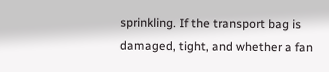sprinkling. If the transport bag is damaged, tight, and whether a fan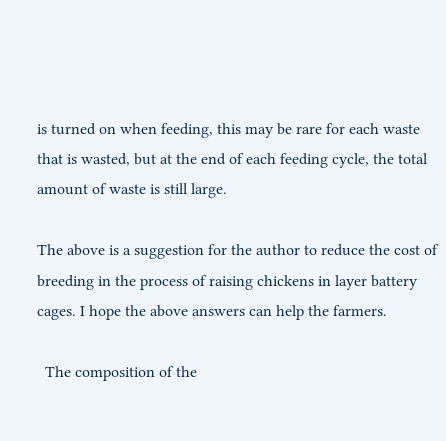is turned on when feeding, this may be rare for each waste that is wasted, but at the end of each feeding cycle, the total amount of waste is still large.

The above is a suggestion for the author to reduce the cost of breeding in the process of raising chickens in layer battery cages. I hope the above answers can help the farmers.

  The composition of the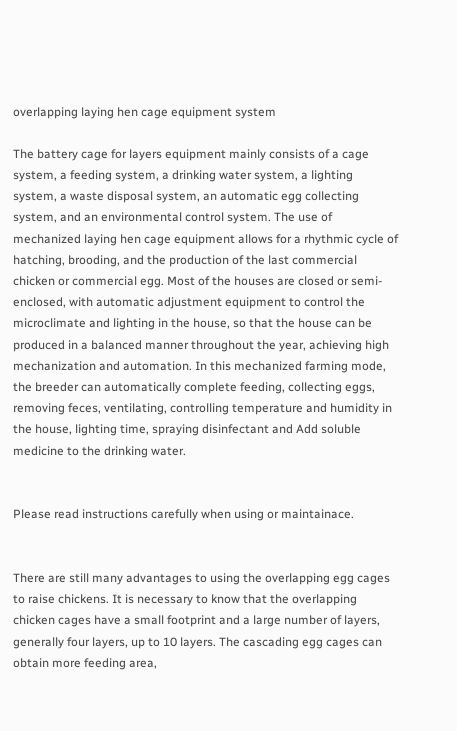overlapping laying hen cage equipment system

The battery cage for layers equipment mainly consists of a cage system, a feeding system, a drinking water system, a lighting system, a waste disposal system, an automatic egg collecting system, and an environmental control system. The use of mechanized laying hen cage equipment allows for a rhythmic cycle of hatching, brooding, and the production of the last commercial chicken or commercial egg. Most of the houses are closed or semi-enclosed, with automatic adjustment equipment to control the microclimate and lighting in the house, so that the house can be produced in a balanced manner throughout the year, achieving high mechanization and automation. In this mechanized farming mode, the breeder can automatically complete feeding, collecting eggs, removing feces, ventilating, controlling temperature and humidity in the house, lighting time, spraying disinfectant and Add soluble medicine to the drinking water.


Please read instructions carefully when using or maintainace.


There are still many advantages to using the overlapping egg cages to raise chickens. It is necessary to know that the overlapping chicken cages have a small footprint and a large number of layers, generally four layers, up to 10 layers. The cascading egg cages can obtain more feeding area,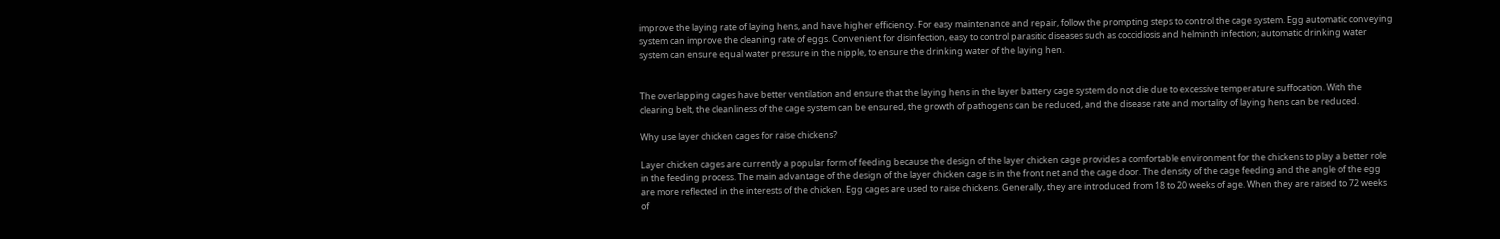improve the laying rate of laying hens, and have higher efficiency. For easy maintenance and repair, follow the prompting steps to control the cage system. Egg automatic conveying system can improve the cleaning rate of eggs. Convenient for disinfection, easy to control parasitic diseases such as coccidiosis and helminth infection; automatic drinking water system can ensure equal water pressure in the nipple, to ensure the drinking water of the laying hen.


The overlapping cages have better ventilation and ensure that the laying hens in the layer battery cage system do not die due to excessive temperature suffocation. With the clearing belt, the cleanliness of the cage system can be ensured, the growth of pathogens can be reduced, and the disease rate and mortality of laying hens can be reduced.

Why use layer chicken cages for raise chickens?

Layer chicken cages are currently a popular form of feeding because the design of the layer chicken cage provides a comfortable environment for the chickens to play a better role in the feeding process. The main advantage of the design of the layer chicken cage is in the front net and the cage door. The density of the cage feeding and the angle of the egg are more reflected in the interests of the chicken. Egg cages are used to raise chickens. Generally, they are introduced from 18 to 20 weeks of age. When they are raised to 72 weeks of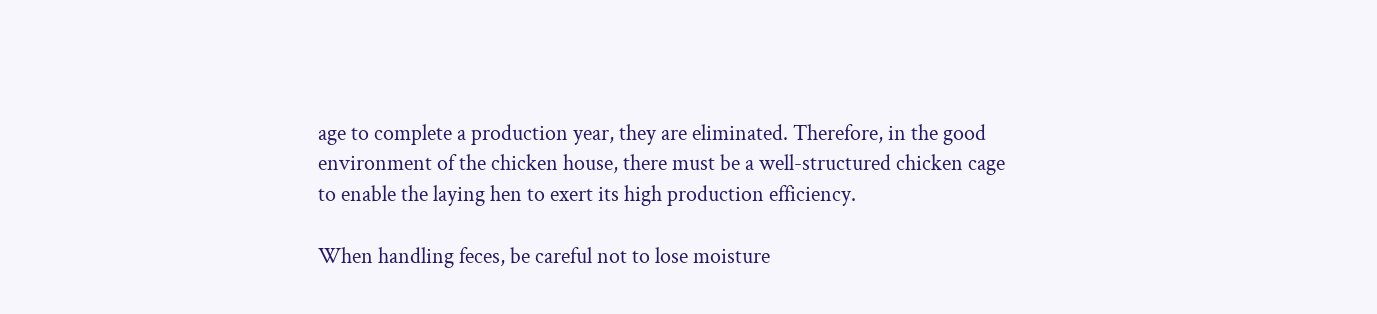age to complete a production year, they are eliminated. Therefore, in the good environment of the chicken house, there must be a well-structured chicken cage to enable the laying hen to exert its high production efficiency.

When handling feces, be careful not to lose moisture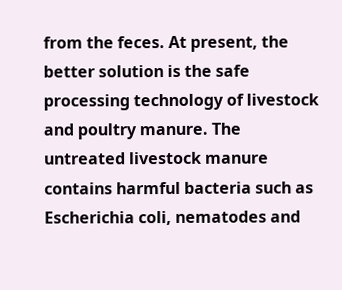from the feces. At present, the better solution is the safe processing technology of livestock and poultry manure. The untreated livestock manure contains harmful bacteria such as Escherichia coli, nematodes and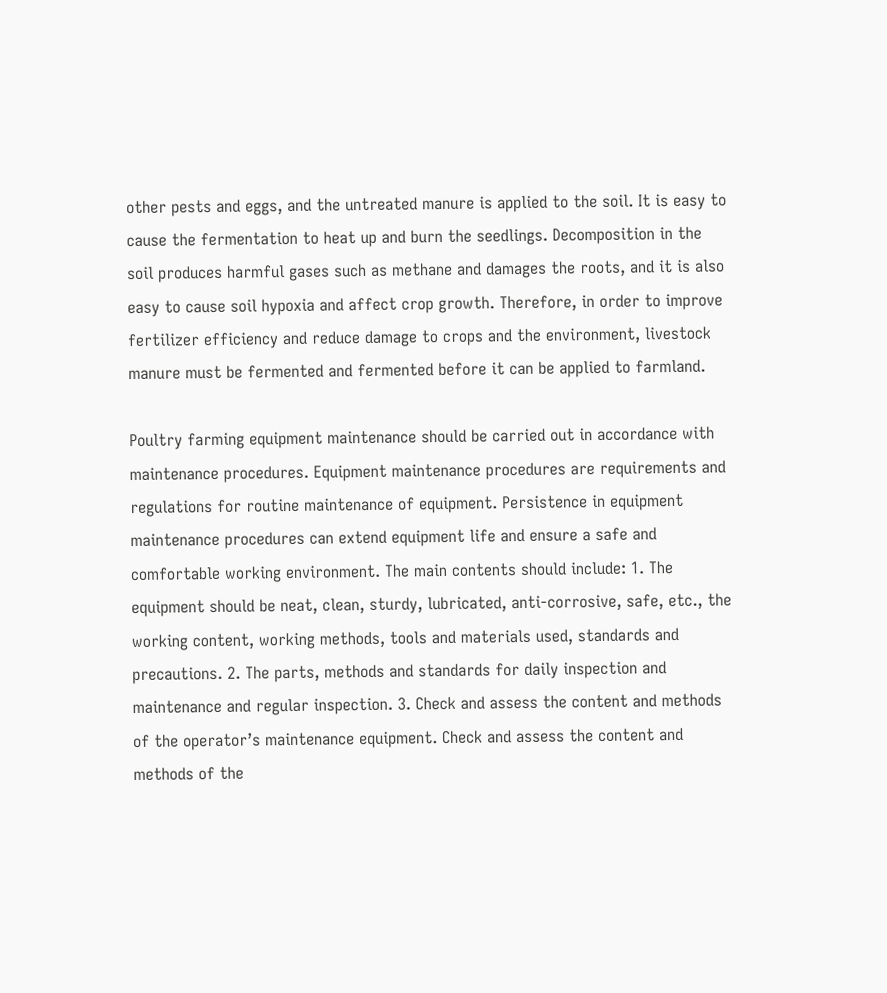other pests and eggs, and the untreated manure is applied to the soil. It is easy to cause the fermentation to heat up and burn the seedlings. Decomposition in the soil produces harmful gases such as methane and damages the roots, and it is also easy to cause soil hypoxia and affect crop growth. Therefore, in order to improve fertilizer efficiency and reduce damage to crops and the environment, livestock manure must be fermented and fermented before it can be applied to farmland.

Poultry farming equipment maintenance should be carried out in accordance with maintenance procedures. Equipment maintenance procedures are requirements and regulations for routine maintenance of equipment. Persistence in equipment maintenance procedures can extend equipment life and ensure a safe and comfortable working environment. The main contents should include: 1. The equipment should be neat, clean, sturdy, lubricated, anti-corrosive, safe, etc., the working content, working methods, tools and materials used, standards and precautions. 2. The parts, methods and standards for daily inspection and maintenance and regular inspection. 3. Check and assess the content and methods of the operator’s maintenance equipment. Check and assess the content and methods of the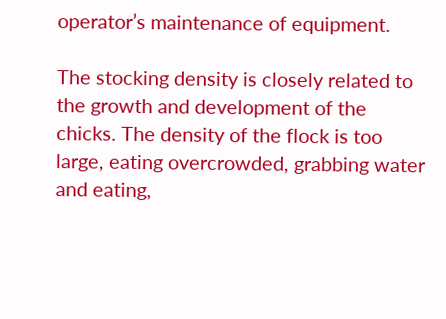operator’s maintenance of equipment.

The stocking density is closely related to the growth and development of the chicks. The density of the flock is too large, eating overcrowded, grabbing water and eating,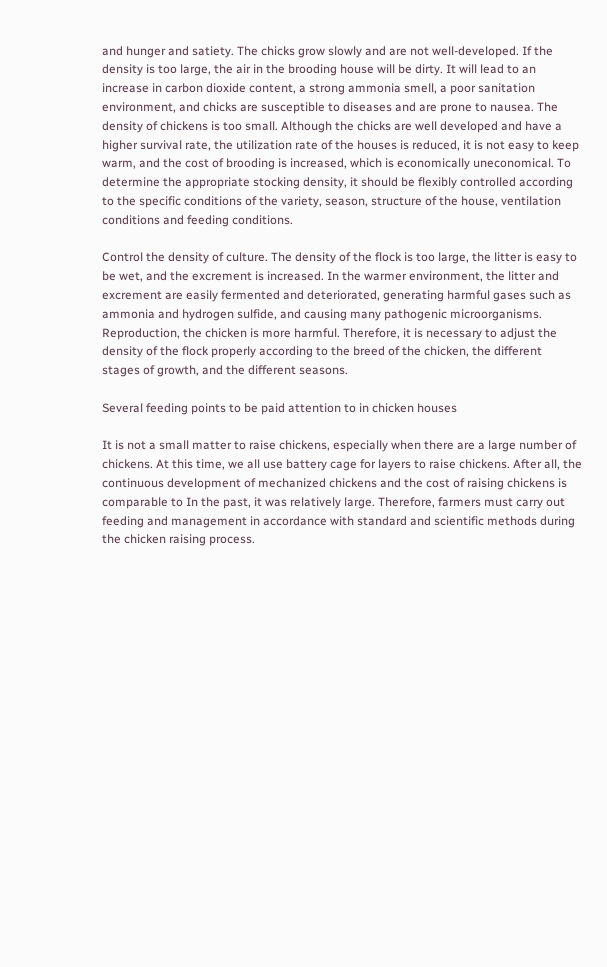and hunger and satiety. The chicks grow slowly and are not well-developed. If the density is too large, the air in the brooding house will be dirty. It will lead to an increase in carbon dioxide content, a strong ammonia smell, a poor sanitation environment, and chicks are susceptible to diseases and are prone to nausea. The density of chickens is too small. Although the chicks are well developed and have a higher survival rate, the utilization rate of the houses is reduced, it is not easy to keep warm, and the cost of brooding is increased, which is economically uneconomical. To determine the appropriate stocking density, it should be flexibly controlled according to the specific conditions of the variety, season, structure of the house, ventilation conditions and feeding conditions.

Control the density of culture. The density of the flock is too large, the litter is easy to be wet, and the excrement is increased. In the warmer environment, the litter and excrement are easily fermented and deteriorated, generating harmful gases such as ammonia and hydrogen sulfide, and causing many pathogenic microorganisms. Reproduction, the chicken is more harmful. Therefore, it is necessary to adjust the density of the flock properly according to the breed of the chicken, the different stages of growth, and the different seasons.

Several feeding points to be paid attention to in chicken houses

It is not a small matter to raise chickens, especially when there are a large number of chickens. At this time, we all use battery cage for layers to raise chickens. After all, the continuous development of mechanized chickens and the cost of raising chickens is comparable to In the past, it was relatively large. Therefore, farmers must carry out feeding and management in accordance with standard and scientific methods during the chicken raising process.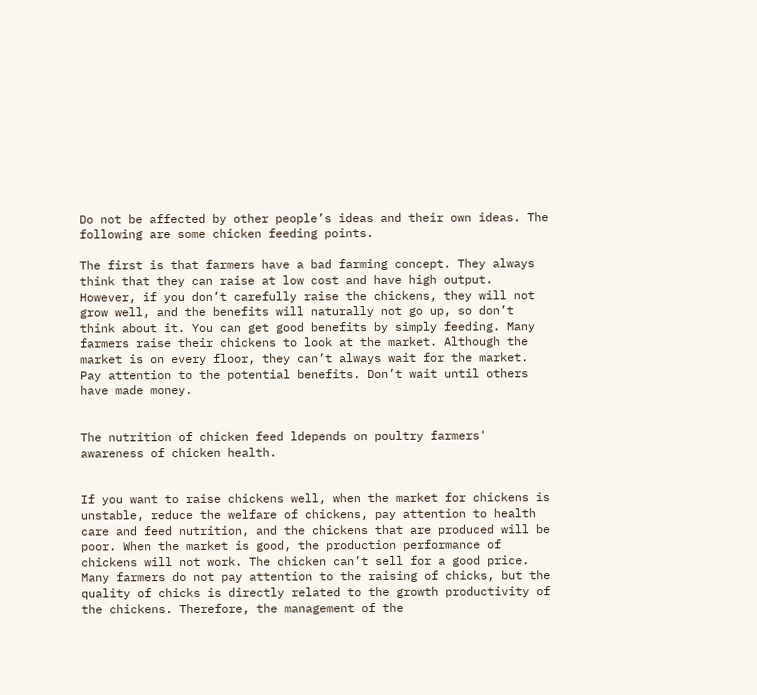Do not be affected by other people’s ideas and their own ideas. The following are some chicken feeding points.

The first is that farmers have a bad farming concept. They always think that they can raise at low cost and have high output. However, if you don’t carefully raise the chickens, they will not grow well, and the benefits will naturally not go up, so don’t think about it. You can get good benefits by simply feeding. Many farmers raise their chickens to look at the market. Although the market is on every floor, they can’t always wait for the market. Pay attention to the potential benefits. Don’t wait until others have made money.


The nutrition of chicken feed ldepends on poultry farmers' awareness of chicken health.


If you want to raise chickens well, when the market for chickens is unstable, reduce the welfare of chickens, pay attention to health care and feed nutrition, and the chickens that are produced will be poor. When the market is good, the production performance of chickens will not work. The chicken can’t sell for a good price. Many farmers do not pay attention to the raising of chicks, but the quality of chicks is directly related to the growth productivity of the chickens. Therefore, the management of the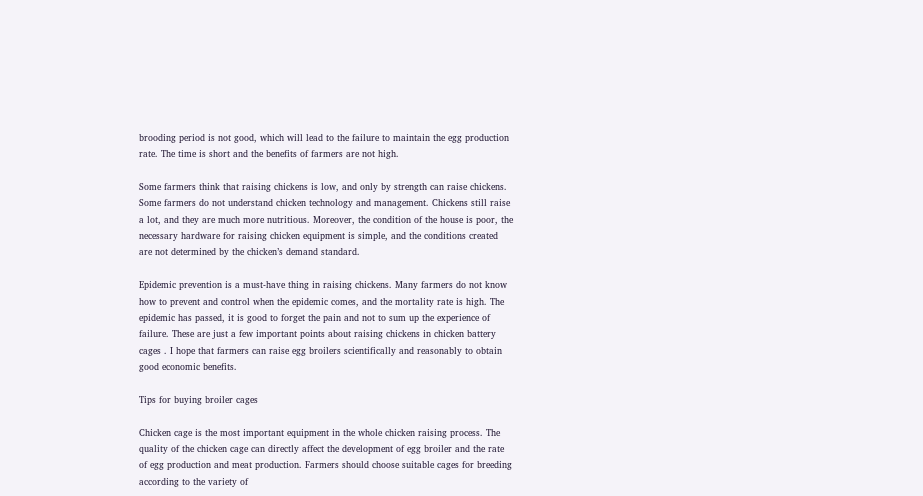brooding period is not good, which will lead to the failure to maintain the egg production rate. The time is short and the benefits of farmers are not high.

Some farmers think that raising chickens is low, and only by strength can raise chickens. Some farmers do not understand chicken technology and management. Chickens still raise a lot, and they are much more nutritious. Moreover, the condition of the house is poor, the necessary hardware for raising chicken equipment is simple, and the conditions created are not determined by the chicken’s demand standard.

Epidemic prevention is a must-have thing in raising chickens. Many farmers do not know how to prevent and control when the epidemic comes, and the mortality rate is high. The epidemic has passed, it is good to forget the pain and not to sum up the experience of failure. These are just a few important points about raising chickens in chicken battery cages . I hope that farmers can raise egg broilers scientifically and reasonably to obtain good economic benefits.

Tips for buying broiler cages

Chicken cage is the most important equipment in the whole chicken raising process. The quality of the chicken cage can directly affect the development of egg broiler and the rate of egg production and meat production. Farmers should choose suitable cages for breeding according to the variety of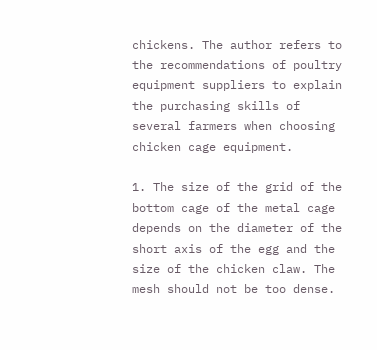chickens. The author refers to the recommendations of poultry equipment suppliers to explain the purchasing skills of several farmers when choosing chicken cage equipment.

1. The size of the grid of the bottom cage of the metal cage depends on the diameter of the short axis of the egg and the size of the chicken claw. The mesh should not be too dense.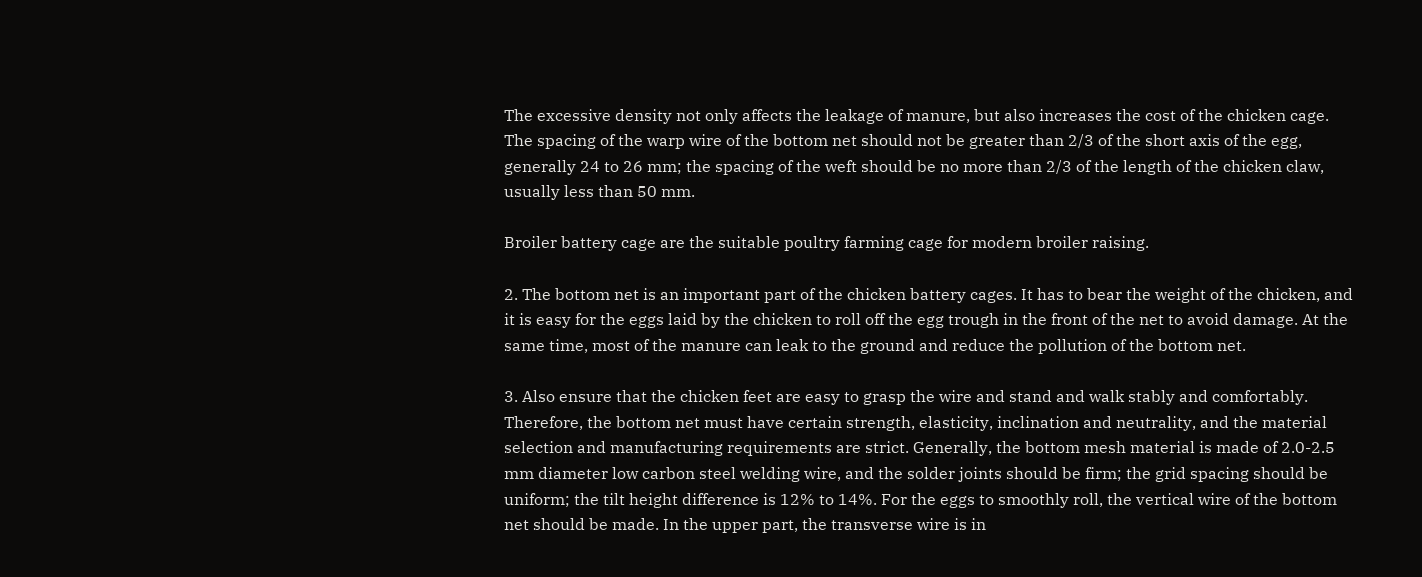The excessive density not only affects the leakage of manure, but also increases the cost of the chicken cage. The spacing of the warp wire of the bottom net should not be greater than 2/3 of the short axis of the egg, generally 24 to 26 mm; the spacing of the weft should be no more than 2/3 of the length of the chicken claw, usually less than 50 mm.

Broiler battery cage are the suitable poultry farming cage for modern broiler raising.

2. The bottom net is an important part of the chicken battery cages. It has to bear the weight of the chicken, and it is easy for the eggs laid by the chicken to roll off the egg trough in the front of the net to avoid damage. At the same time, most of the manure can leak to the ground and reduce the pollution of the bottom net.

3. Also ensure that the chicken feet are easy to grasp the wire and stand and walk stably and comfortably. Therefore, the bottom net must have certain strength, elasticity, inclination and neutrality, and the material selection and manufacturing requirements are strict. Generally, the bottom mesh material is made of 2.0-2.5 mm diameter low carbon steel welding wire, and the solder joints should be firm; the grid spacing should be uniform; the tilt height difference is 12% to 14%. For the eggs to smoothly roll, the vertical wire of the bottom net should be made. In the upper part, the transverse wire is in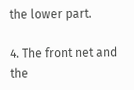the lower part.

4. The front net and the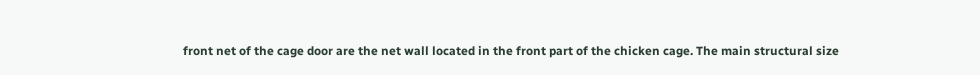front net of the cage door are the net wall located in the front part of the chicken cage. The main structural size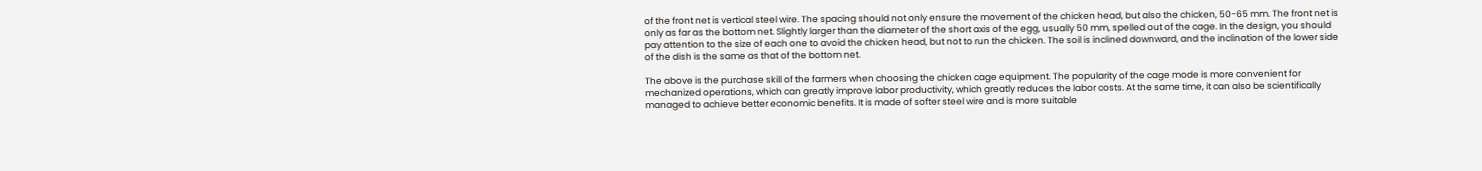of the front net is vertical steel wire. The spacing should not only ensure the movement of the chicken head, but also the chicken, 50-65 mm. The front net is only as far as the bottom net. Slightly larger than the diameter of the short axis of the egg, usually 50 mm, spelled out of the cage. In the design, you should pay attention to the size of each one to avoid the chicken head, but not to run the chicken. The soil is inclined downward, and the inclination of the lower side of the dish is the same as that of the bottom net.

The above is the purchase skill of the farmers when choosing the chicken cage equipment. The popularity of the cage mode is more convenient for mechanized operations, which can greatly improve labor productivity, which greatly reduces the labor costs. At the same time, it can also be scientifically managed to achieve better economic benefits. It is made of softer steel wire and is more suitable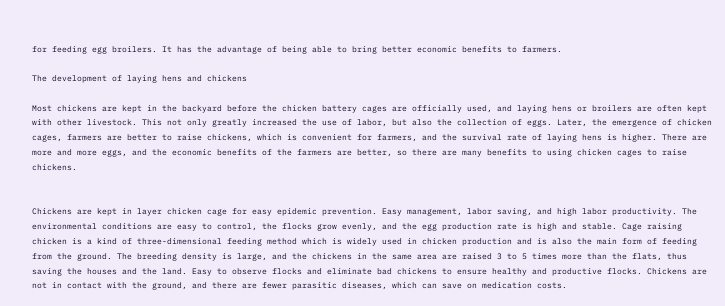for feeding egg broilers. It has the advantage of being able to bring better economic benefits to farmers.

The development of laying hens and chickens

Most chickens are kept in the backyard before the chicken battery cages are officially used, and laying hens or broilers are often kept with other livestock. This not only greatly increased the use of labor, but also the collection of eggs. Later, the emergence of chicken cages, farmers are better to raise chickens, which is convenient for farmers, and the survival rate of laying hens is higher. There are more and more eggs, and the economic benefits of the farmers are better, so there are many benefits to using chicken cages to raise chickens.


Chickens are kept in layer chicken cage for easy epidemic prevention. Easy management, labor saving, and high labor productivity. The environmental conditions are easy to control, the flocks grow evenly, and the egg production rate is high and stable. Cage raising chicken is a kind of three-dimensional feeding method which is widely used in chicken production and is also the main form of feeding from the ground. The breeding density is large, and the chickens in the same area are raised 3 to 5 times more than the flats, thus saving the houses and the land. Easy to observe flocks and eliminate bad chickens to ensure healthy and productive flocks. Chickens are not in contact with the ground, and there are fewer parasitic diseases, which can save on medication costs.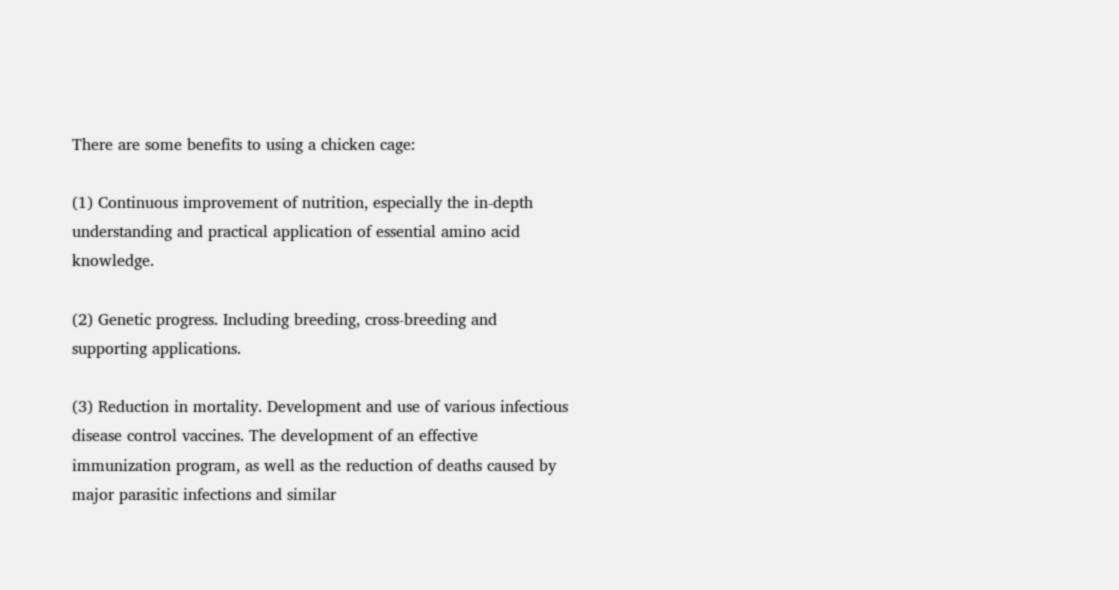There are some benefits to using a chicken cage:

(1) Continuous improvement of nutrition, especially the in-depth understanding and practical application of essential amino acid knowledge.

(2) Genetic progress. Including breeding, cross-breeding and supporting applications.

(3) Reduction in mortality. Development and use of various infectious disease control vaccines. The development of an effective immunization program, as well as the reduction of deaths caused by major parasitic infections and similar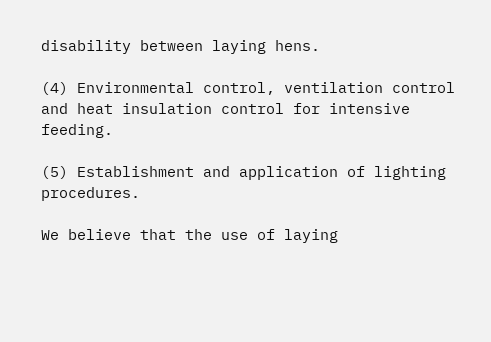disability between laying hens.

(4) Environmental control, ventilation control and heat insulation control for intensive feeding.

(5) Establishment and application of lighting procedures.

We believe that the use of laying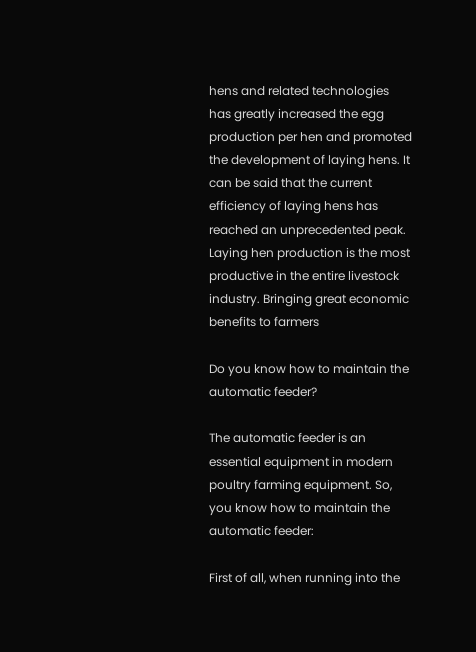hens and related technologies has greatly increased the egg production per hen and promoted the development of laying hens. It can be said that the current efficiency of laying hens has reached an unprecedented peak. Laying hen production is the most productive in the entire livestock industry. Bringing great economic benefits to farmers

Do you know how to maintain the automatic feeder?

The automatic feeder is an essential equipment in modern poultry farming equipment. So, you know how to maintain the automatic feeder:

First of all, when running into the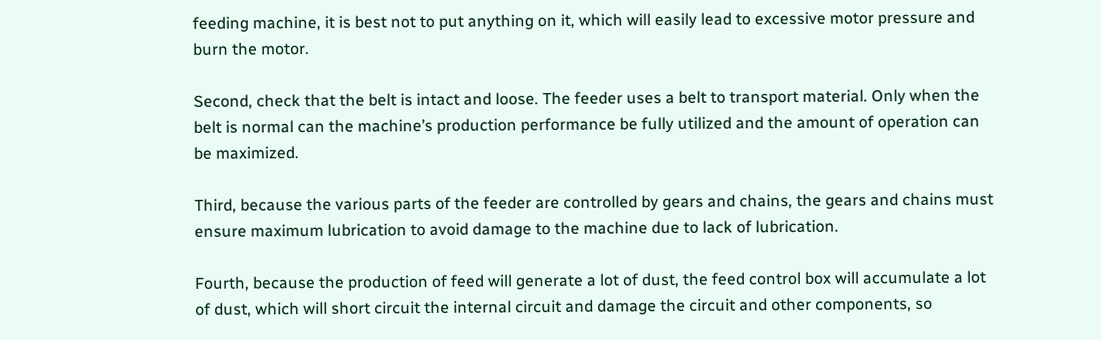feeding machine, it is best not to put anything on it, which will easily lead to excessive motor pressure and burn the motor.

Second, check that the belt is intact and loose. The feeder uses a belt to transport material. Only when the belt is normal can the machine’s production performance be fully utilized and the amount of operation can be maximized.

Third, because the various parts of the feeder are controlled by gears and chains, the gears and chains must ensure maximum lubrication to avoid damage to the machine due to lack of lubrication.

Fourth, because the production of feed will generate a lot of dust, the feed control box will accumulate a lot of dust, which will short circuit the internal circuit and damage the circuit and other components, so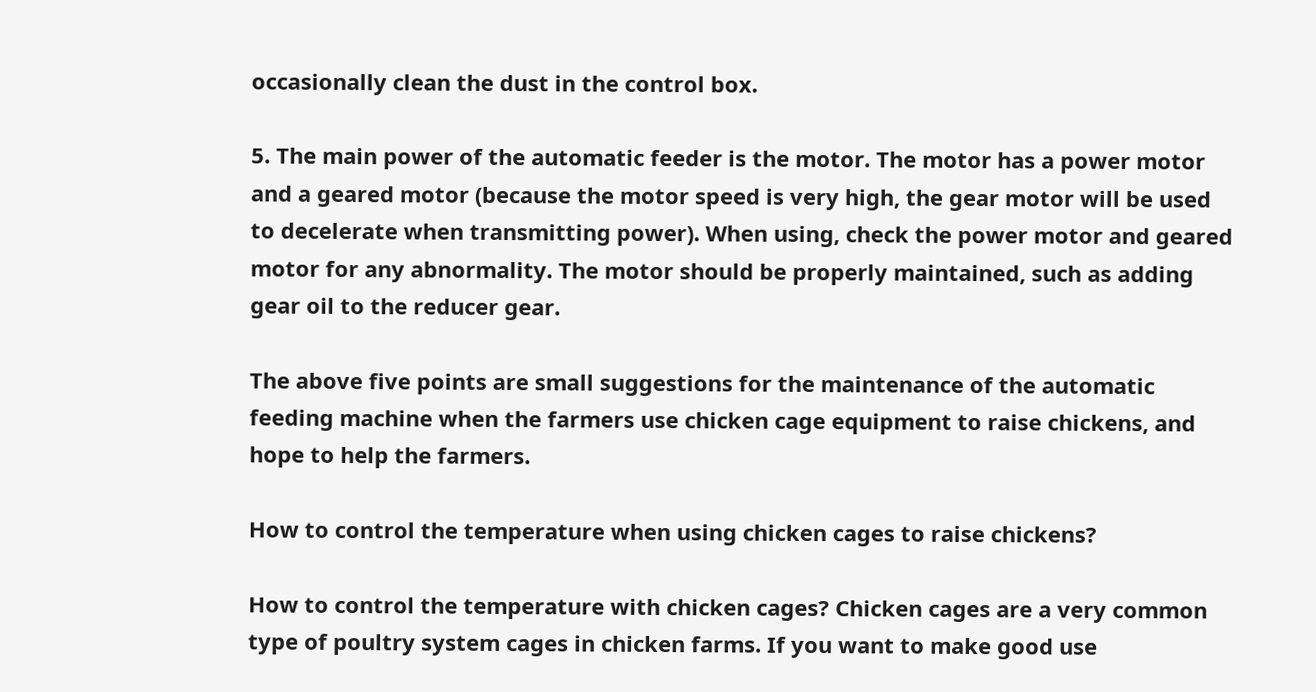occasionally clean the dust in the control box.

5. The main power of the automatic feeder is the motor. The motor has a power motor and a geared motor (because the motor speed is very high, the gear motor will be used to decelerate when transmitting power). When using, check the power motor and geared motor for any abnormality. The motor should be properly maintained, such as adding gear oil to the reducer gear.

The above five points are small suggestions for the maintenance of the automatic feeding machine when the farmers use chicken cage equipment to raise chickens, and hope to help the farmers.

How to control the temperature when using chicken cages to raise chickens?

How to control the temperature with chicken cages? Chicken cages are a very common type of poultry system cages in chicken farms. If you want to make good use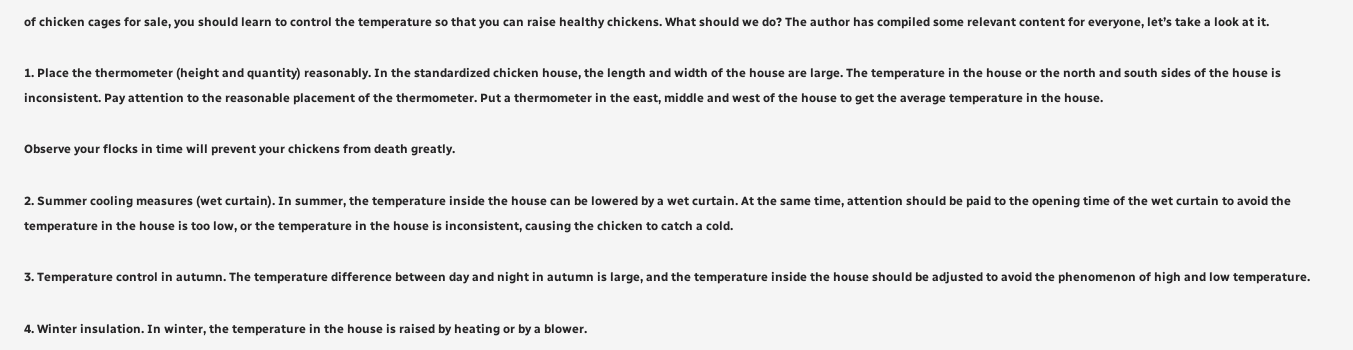of chicken cages for sale, you should learn to control the temperature so that you can raise healthy chickens. What should we do? The author has compiled some relevant content for everyone, let’s take a look at it.

1. Place the thermometer (height and quantity) reasonably. In the standardized chicken house, the length and width of the house are large. The temperature in the house or the north and south sides of the house is inconsistent. Pay attention to the reasonable placement of the thermometer. Put a thermometer in the east, middle and west of the house to get the average temperature in the house.

Observe your flocks in time will prevent your chickens from death greatly.

2. Summer cooling measures (wet curtain). In summer, the temperature inside the house can be lowered by a wet curtain. At the same time, attention should be paid to the opening time of the wet curtain to avoid the temperature in the house is too low, or the temperature in the house is inconsistent, causing the chicken to catch a cold.

3. Temperature control in autumn. The temperature difference between day and night in autumn is large, and the temperature inside the house should be adjusted to avoid the phenomenon of high and low temperature.

4. Winter insulation. In winter, the temperature in the house is raised by heating or by a blower.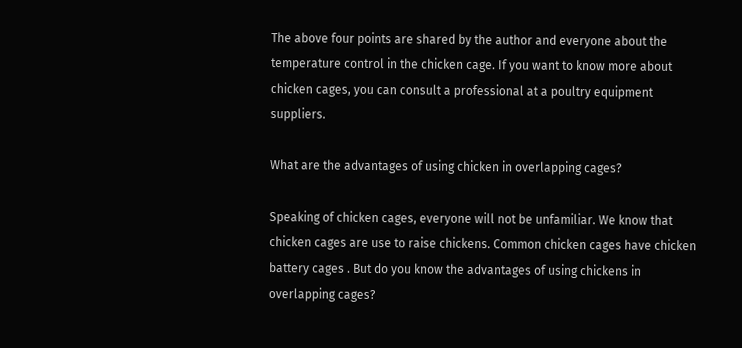The above four points are shared by the author and everyone about the temperature control in the chicken cage. If you want to know more about chicken cages, you can consult a professional at a poultry equipment suppliers.

What are the advantages of using chicken in overlapping cages?

Speaking of chicken cages, everyone will not be unfamiliar. We know that chicken cages are use to raise chickens. Common chicken cages have chicken battery cages . But do you know the advantages of using chickens in overlapping cages?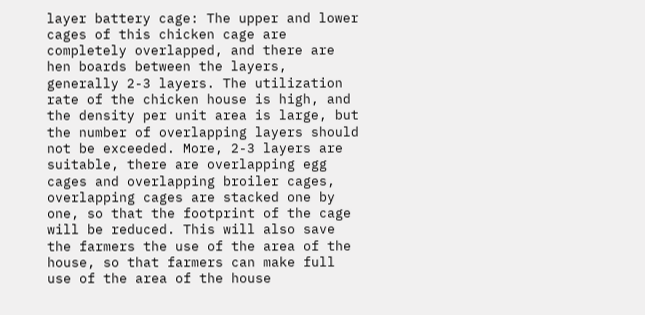layer battery cage: The upper and lower cages of this chicken cage are completely overlapped, and there are hen boards between the layers, generally 2-3 layers. The utilization rate of the chicken house is high, and the density per unit area is large, but the number of overlapping layers should not be exceeded. More, 2-3 layers are suitable, there are overlapping egg cages and overlapping broiler cages, overlapping cages are stacked one by one, so that the footprint of the cage will be reduced. This will also save the farmers the use of the area of the house, so that farmers can make full use of the area of the house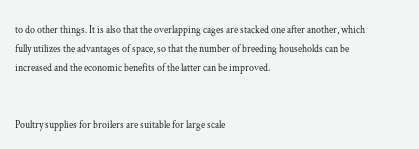to do other things. It is also that the overlapping cages are stacked one after another, which fully utilizes the advantages of space, so that the number of breeding households can be increased and the economic benefits of the latter can be improved.


Poultry supplies for broilers are suitable for large scale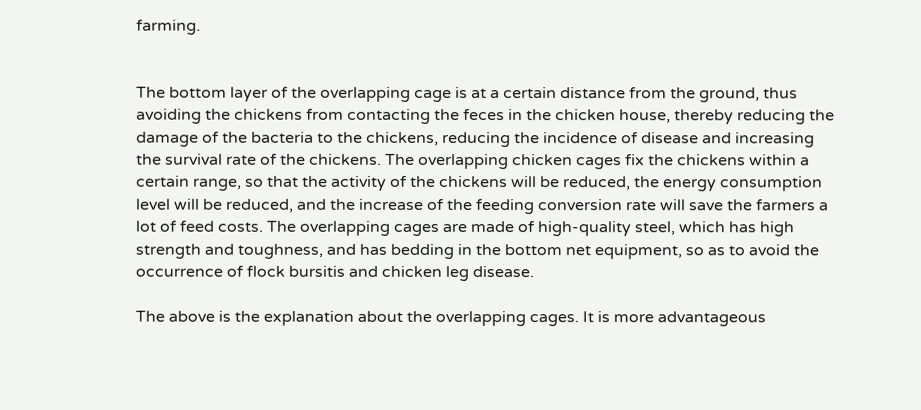farming.


The bottom layer of the overlapping cage is at a certain distance from the ground, thus avoiding the chickens from contacting the feces in the chicken house, thereby reducing the damage of the bacteria to the chickens, reducing the incidence of disease and increasing the survival rate of the chickens. The overlapping chicken cages fix the chickens within a certain range, so that the activity of the chickens will be reduced, the energy consumption level will be reduced, and the increase of the feeding conversion rate will save the farmers a lot of feed costs. The overlapping cages are made of high-quality steel, which has high strength and toughness, and has bedding in the bottom net equipment, so as to avoid the occurrence of flock bursitis and chicken leg disease.

The above is the explanation about the overlapping cages. It is more advantageous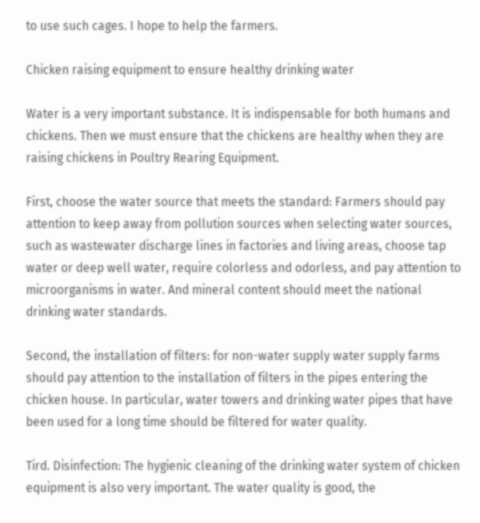to use such cages. I hope to help the farmers.

Chicken raising equipment to ensure healthy drinking water

Water is a very important substance. It is indispensable for both humans and chickens. Then we must ensure that the chickens are healthy when they are raising chickens in Poultry Rearing Equipment.

First, choose the water source that meets the standard: Farmers should pay attention to keep away from pollution sources when selecting water sources, such as wastewater discharge lines in factories and living areas, choose tap water or deep well water, require colorless and odorless, and pay attention to microorganisms in water. And mineral content should meet the national drinking water standards.

Second, the installation of filters: for non-water supply water supply farms should pay attention to the installation of filters in the pipes entering the chicken house. In particular, water towers and drinking water pipes that have been used for a long time should be filtered for water quality.

Tird. Disinfection: The hygienic cleaning of the drinking water system of chicken equipment is also very important. The water quality is good, the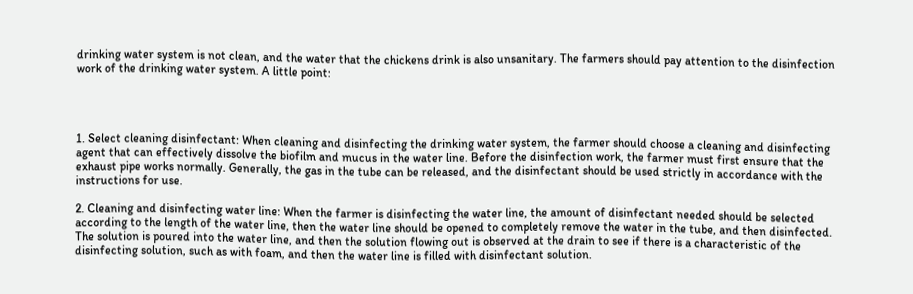drinking water system is not clean, and the water that the chickens drink is also unsanitary. The farmers should pay attention to the disinfection work of the drinking water system. A little point:




1. Select cleaning disinfectant: When cleaning and disinfecting the drinking water system, the farmer should choose a cleaning and disinfecting agent that can effectively dissolve the biofilm and mucus in the water line. Before the disinfection work, the farmer must first ensure that the exhaust pipe works normally. Generally, the gas in the tube can be released, and the disinfectant should be used strictly in accordance with the instructions for use.

2. Cleaning and disinfecting water line: When the farmer is disinfecting the water line, the amount of disinfectant needed should be selected according to the length of the water line, then the water line should be opened to completely remove the water in the tube, and then disinfected. The solution is poured into the water line, and then the solution flowing out is observed at the drain to see if there is a characteristic of the disinfecting solution, such as with foam, and then the water line is filled with disinfectant solution.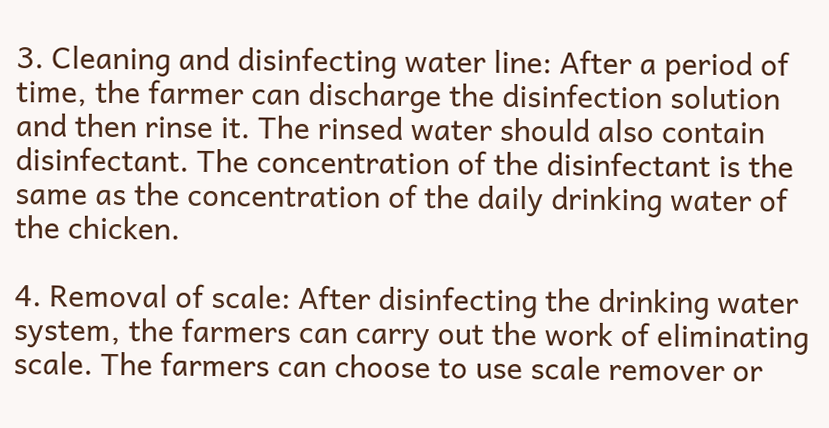3. Cleaning and disinfecting water line: After a period of time, the farmer can discharge the disinfection solution and then rinse it. The rinsed water should also contain disinfectant. The concentration of the disinfectant is the same as the concentration of the daily drinking water of the chicken.

4. Removal of scale: After disinfecting the drinking water system, the farmers can carry out the work of eliminating scale. The farmers can choose to use scale remover or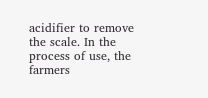acidifier to remove the scale. In the process of use, the farmers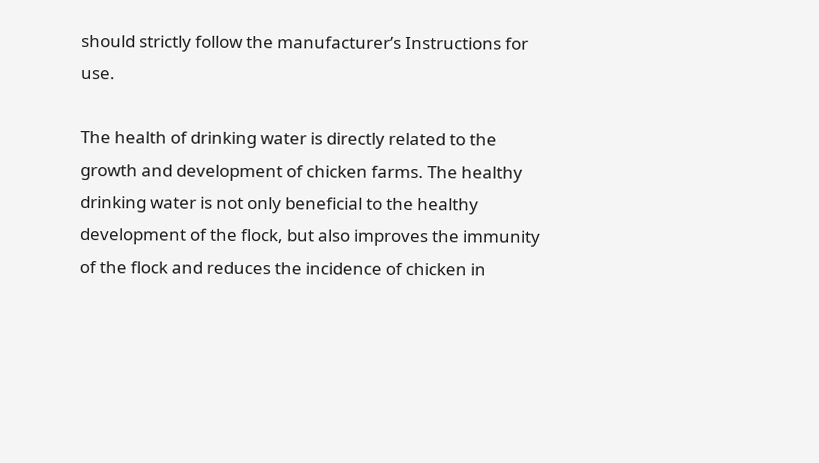should strictly follow the manufacturer’s Instructions for use.

The health of drinking water is directly related to the growth and development of chicken farms. The healthy drinking water is not only beneficial to the healthy development of the flock, but also improves the immunity of the flock and reduces the incidence of chicken in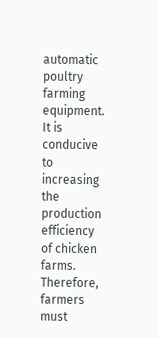automatic poultry farming equipment. It is conducive to increasing the production efficiency of chicken farms. Therefore, farmers must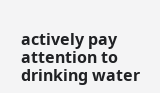actively pay attention to drinking water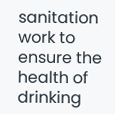sanitation work to ensure the health of drinking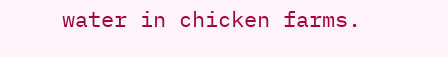water in chicken farms.